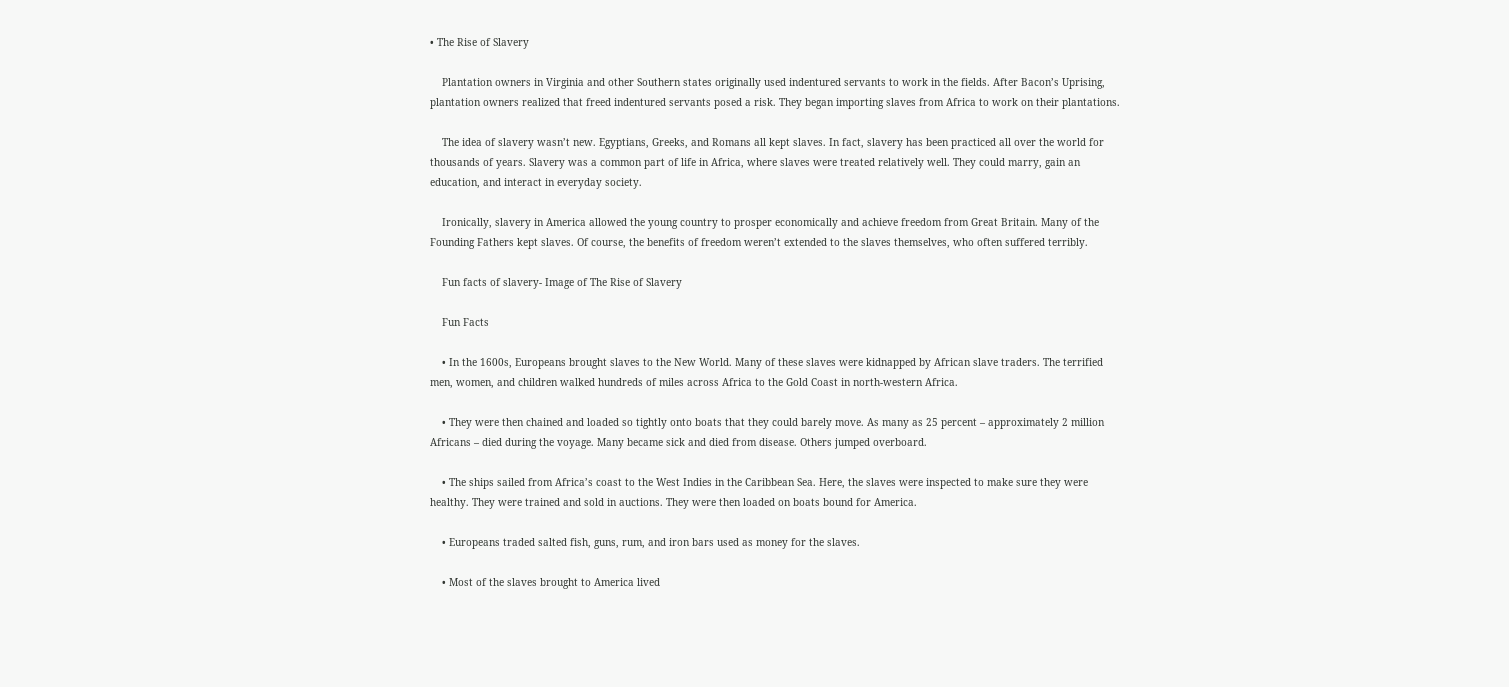• The Rise of Slavery

    Plantation owners in Virginia and other Southern states originally used indentured servants to work in the fields. After Bacon’s Uprising, plantation owners realized that freed indentured servants posed a risk. They began importing slaves from Africa to work on their plantations.

    The idea of slavery wasn’t new. Egyptians, Greeks, and Romans all kept slaves. In fact, slavery has been practiced all over the world for thousands of years. Slavery was a common part of life in Africa, where slaves were treated relatively well. They could marry, gain an education, and interact in everyday society.

    Ironically, slavery in America allowed the young country to prosper economically and achieve freedom from Great Britain. Many of the Founding Fathers kept slaves. Of course, the benefits of freedom weren’t extended to the slaves themselves, who often suffered terribly.

    Fun facts of slavery- Image of The Rise of Slavery

    Fun Facts

    • In the 1600s, Europeans brought slaves to the New World. Many of these slaves were kidnapped by African slave traders. The terrified men, women, and children walked hundreds of miles across Africa to the Gold Coast in north-western Africa.

    • They were then chained and loaded so tightly onto boats that they could barely move. As many as 25 percent – approximately 2 million Africans – died during the voyage. Many became sick and died from disease. Others jumped overboard.

    • The ships sailed from Africa’s coast to the West Indies in the Caribbean Sea. Here, the slaves were inspected to make sure they were healthy. They were trained and sold in auctions. They were then loaded on boats bound for America.

    • Europeans traded salted fish, guns, rum, and iron bars used as money for the slaves.

    • Most of the slaves brought to America lived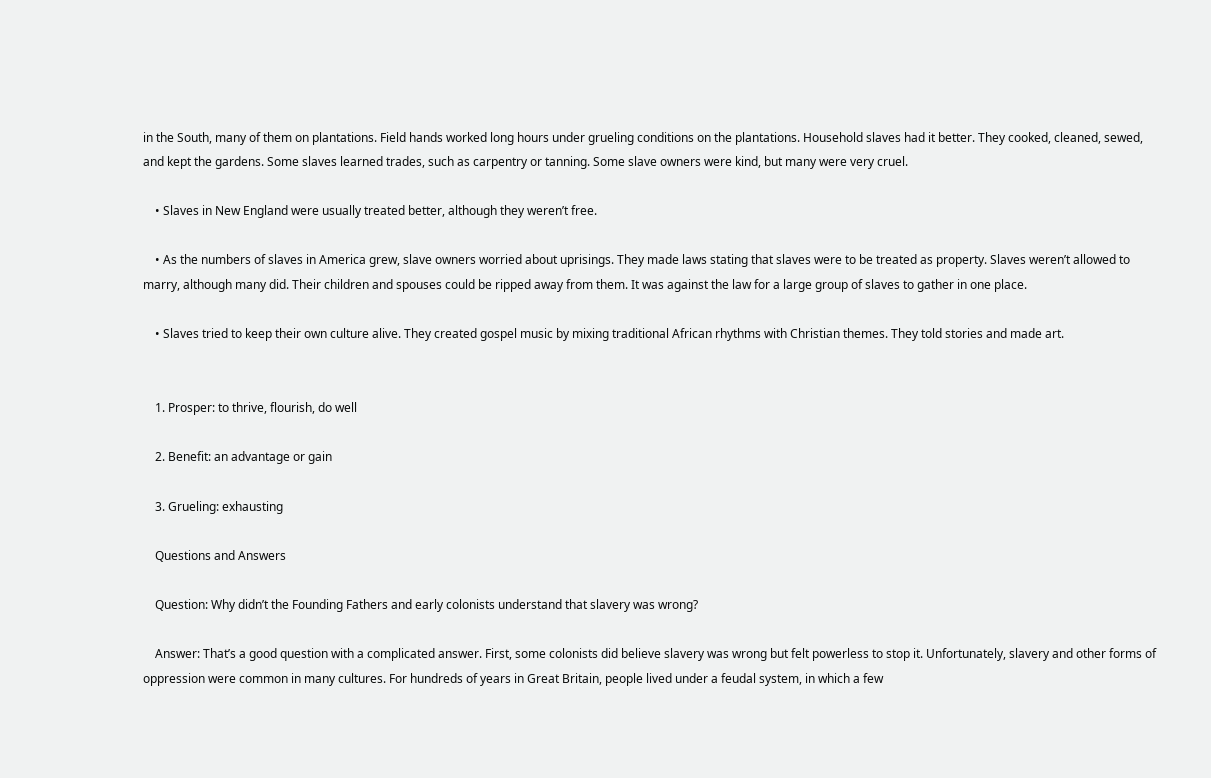in the South, many of them on plantations. Field hands worked long hours under grueling conditions on the plantations. Household slaves had it better. They cooked, cleaned, sewed, and kept the gardens. Some slaves learned trades, such as carpentry or tanning. Some slave owners were kind, but many were very cruel.

    • Slaves in New England were usually treated better, although they weren’t free.

    • As the numbers of slaves in America grew, slave owners worried about uprisings. They made laws stating that slaves were to be treated as property. Slaves weren’t allowed to marry, although many did. Their children and spouses could be ripped away from them. It was against the law for a large group of slaves to gather in one place.

    • Slaves tried to keep their own culture alive. They created gospel music by mixing traditional African rhythms with Christian themes. They told stories and made art.


    1. Prosper: to thrive, flourish, do well

    2. Benefit: an advantage or gain

    3. Grueling: exhausting

    Questions and Answers

    Question: Why didn’t the Founding Fathers and early colonists understand that slavery was wrong?

    Answer: That’s a good question with a complicated answer. First, some colonists did believe slavery was wrong but felt powerless to stop it. Unfortunately, slavery and other forms of oppression were common in many cultures. For hundreds of years in Great Britain, people lived under a feudal system, in which a few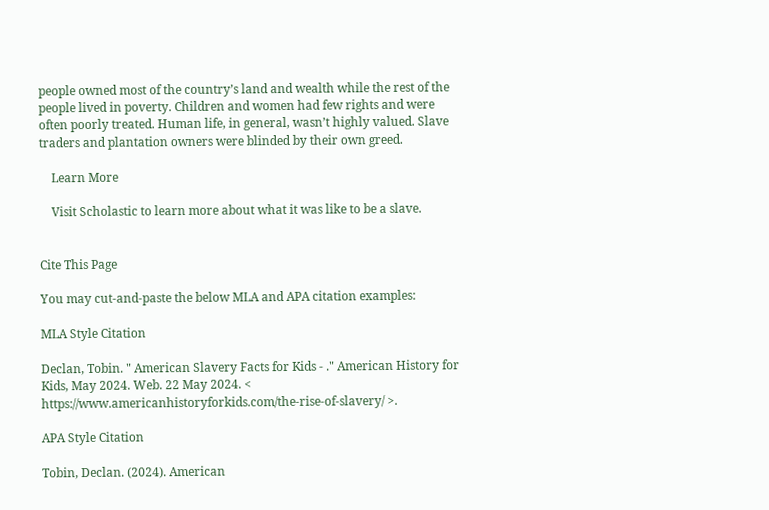people owned most of the country’s land and wealth while the rest of the people lived in poverty. Children and women had few rights and were often poorly treated. Human life, in general, wasn’t highly valued. Slave traders and plantation owners were blinded by their own greed.

    Learn More

    Visit Scholastic to learn more about what it was like to be a slave.


Cite This Page

You may cut-and-paste the below MLA and APA citation examples:

MLA Style Citation

Declan, Tobin. " American Slavery Facts for Kids - ." American History for Kids, May 2024. Web. 22 May 2024. < https://www.americanhistoryforkids.com/the-rise-of-slavery/ >.

APA Style Citation

Tobin, Declan. (2024). American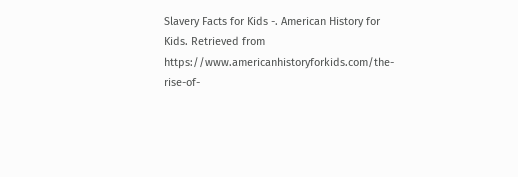Slavery Facts for Kids -. American History for Kids. Retrieved from https://www.americanhistoryforkids.com/the-rise-of-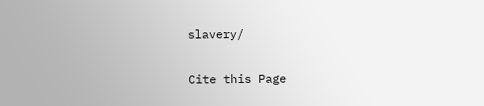slavery/

Cite this Page